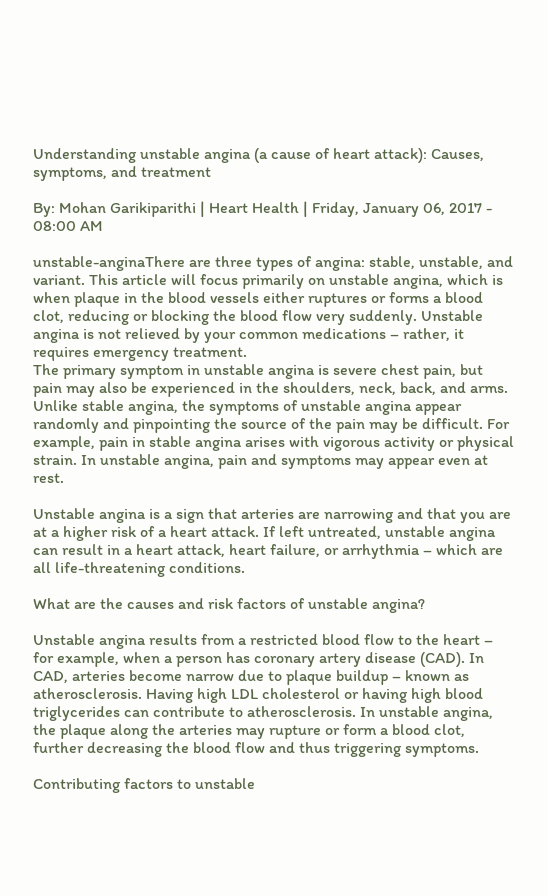Understanding unstable angina (a cause of heart attack): Causes, symptoms, and treatment

By: Mohan Garikiparithi | Heart Health | Friday, January 06, 2017 - 08:00 AM

unstable-anginaThere are three types of angina: stable, unstable, and variant. This article will focus primarily on unstable angina, which is when plaque in the blood vessels either ruptures or forms a blood clot, reducing or blocking the blood flow very suddenly. Unstable angina is not relieved by your common medications – rather, it requires emergency treatment.
The primary symptom in unstable angina is severe chest pain, but pain may also be experienced in the shoulders, neck, back, and arms. Unlike stable angina, the symptoms of unstable angina appear randomly and pinpointing the source of the pain may be difficult. For example, pain in stable angina arises with vigorous activity or physical strain. In unstable angina, pain and symptoms may appear even at rest.

Unstable angina is a sign that arteries are narrowing and that you are at a higher risk of a heart attack. If left untreated, unstable angina can result in a heart attack, heart failure, or arrhythmia – which are all life-threatening conditions.

What are the causes and risk factors of unstable angina?

Unstable angina results from a restricted blood flow to the heart – for example, when a person has coronary artery disease (CAD). In CAD, arteries become narrow due to plaque buildup – known as atherosclerosis. Having high LDL cholesterol or having high blood triglycerides can contribute to atherosclerosis. In unstable angina, the plaque along the arteries may rupture or form a blood clot, further decreasing the blood flow and thus triggering symptoms.

Contributing factors to unstable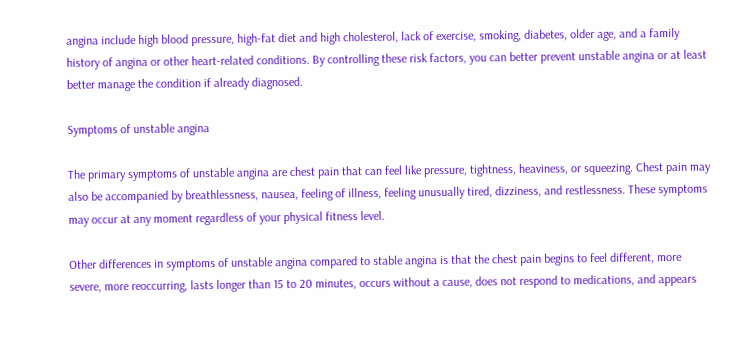angina include high blood pressure, high-fat diet and high cholesterol, lack of exercise, smoking, diabetes, older age, and a family history of angina or other heart-related conditions. By controlling these risk factors, you can better prevent unstable angina or at least better manage the condition if already diagnosed.

Symptoms of unstable angina

The primary symptoms of unstable angina are chest pain that can feel like pressure, tightness, heaviness, or squeezing. Chest pain may also be accompanied by breathlessness, nausea, feeling of illness, feeling unusually tired, dizziness, and restlessness. These symptoms may occur at any moment regardless of your physical fitness level.

Other differences in symptoms of unstable angina compared to stable angina is that the chest pain begins to feel different, more severe, more reoccurring, lasts longer than 15 to 20 minutes, occurs without a cause, does not respond to medications, and appears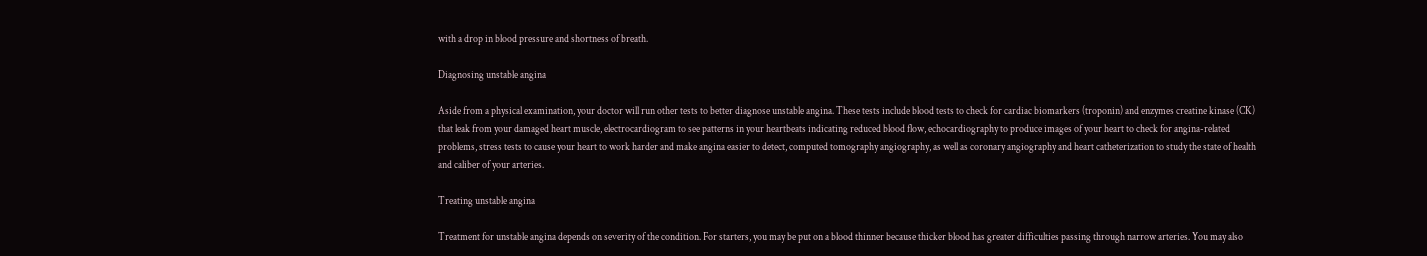with a drop in blood pressure and shortness of breath.

Diagnosing unstable angina

Aside from a physical examination, your doctor will run other tests to better diagnose unstable angina. These tests include blood tests to check for cardiac biomarkers (troponin) and enzymes creatine kinase (CK) that leak from your damaged heart muscle, electrocardiogram to see patterns in your heartbeats indicating reduced blood flow, echocardiography to produce images of your heart to check for angina-related problems, stress tests to cause your heart to work harder and make angina easier to detect, computed tomography angiography, as well as coronary angiography and heart catheterization to study the state of health and caliber of your arteries.

Treating unstable angina

Treatment for unstable angina depends on severity of the condition. For starters, you may be put on a blood thinner because thicker blood has greater difficulties passing through narrow arteries. You may also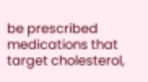be prescribed medications that target cholesterol,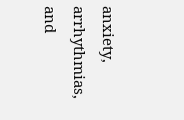anxiety, arrhythmias, and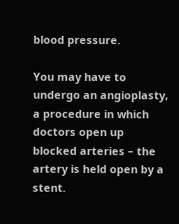blood pressure.

You may have to undergo an angioplasty, a procedure in which doctors open up blocked arteries – the artery is held open by a stent.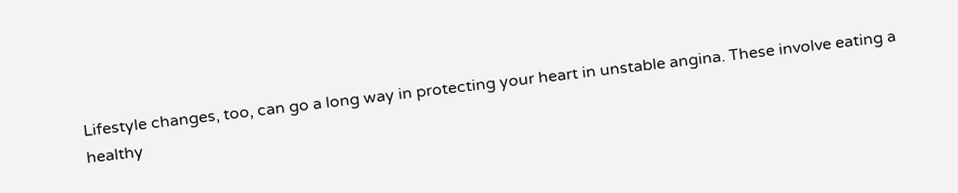Lifestyle changes, too, can go a long way in protecting your heart in unstable angina. These involve eating a healthy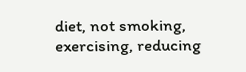diet, not smoking, exercising, reducing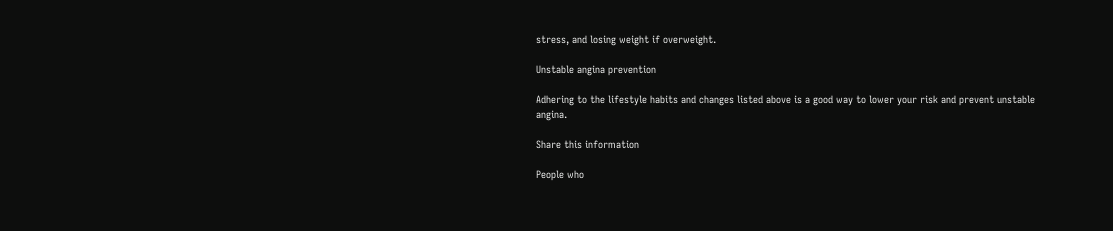stress, and losing weight if overweight.

Unstable angina prevention

Adhering to the lifestyle habits and changes listed above is a good way to lower your risk and prevent unstable angina.

Share this information

People who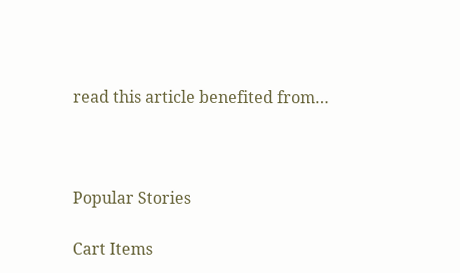read this article benefited from…



Popular Stories

Cart Items